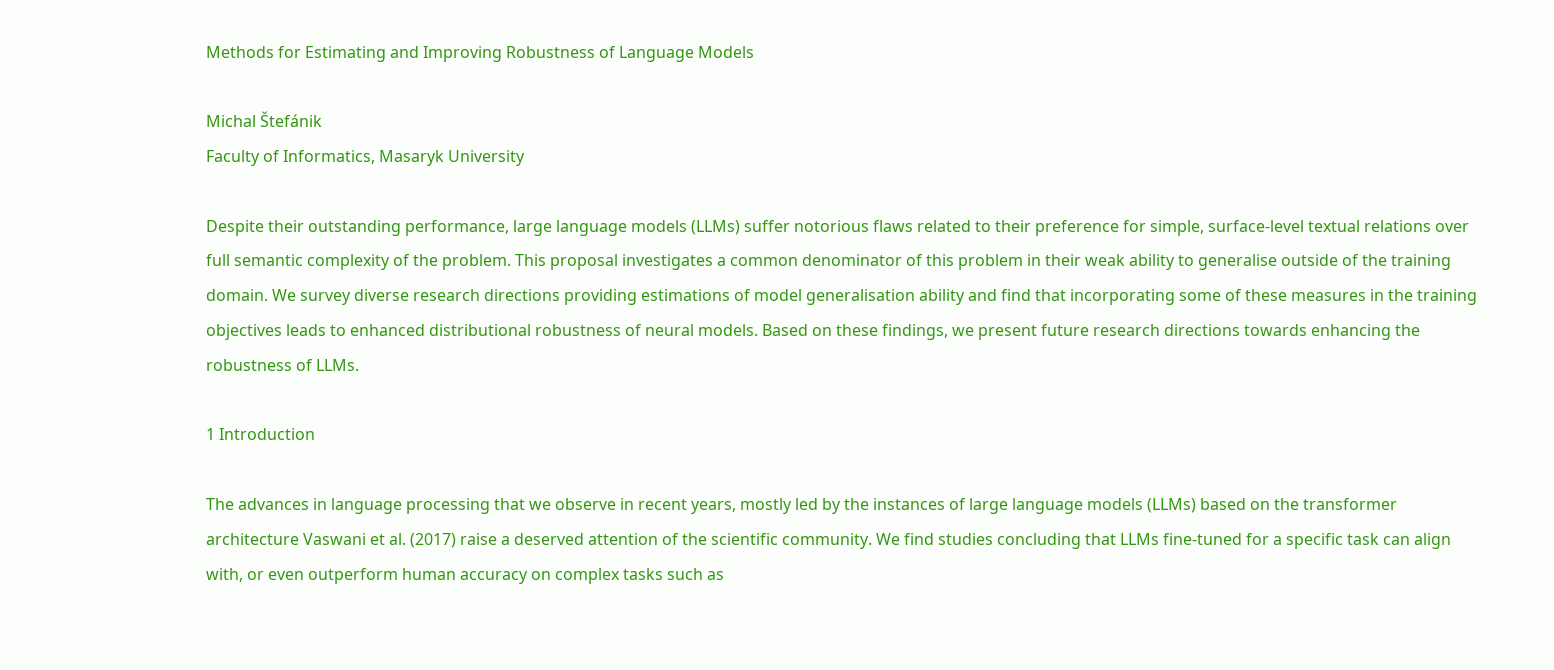Methods for Estimating and Improving Robustness of Language Models

Michal Štefánik
Faculty of Informatics, Masaryk University

Despite their outstanding performance, large language models (LLMs) suffer notorious flaws related to their preference for simple, surface-level textual relations over full semantic complexity of the problem. This proposal investigates a common denominator of this problem in their weak ability to generalise outside of the training domain. We survey diverse research directions providing estimations of model generalisation ability and find that incorporating some of these measures in the training objectives leads to enhanced distributional robustness of neural models. Based on these findings, we present future research directions towards enhancing the robustness of LLMs.

1 Introduction

The advances in language processing that we observe in recent years, mostly led by the instances of large language models (LLMs) based on the transformer architecture Vaswani et al. (2017) raise a deserved attention of the scientific community. We find studies concluding that LLMs fine-tuned for a specific task can align with, or even outperform human accuracy on complex tasks such as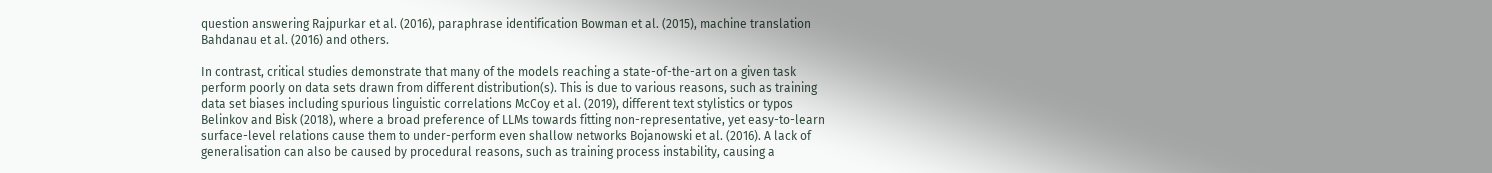question answering Rajpurkar et al. (2016), paraphrase identification Bowman et al. (2015), machine translation Bahdanau et al. (2016) and others.

In contrast, critical studies demonstrate that many of the models reaching a state-of-the-art on a given task perform poorly on data sets drawn from different distribution(s). This is due to various reasons, such as training data set biases including spurious linguistic correlations McCoy et al. (2019), different text stylistics or typos Belinkov and Bisk (2018), where a broad preference of LLMs towards fitting non-representative, yet easy-to-learn surface-level relations cause them to under-perform even shallow networks Bojanowski et al. (2016). A lack of generalisation can also be caused by procedural reasons, such as training process instability, causing a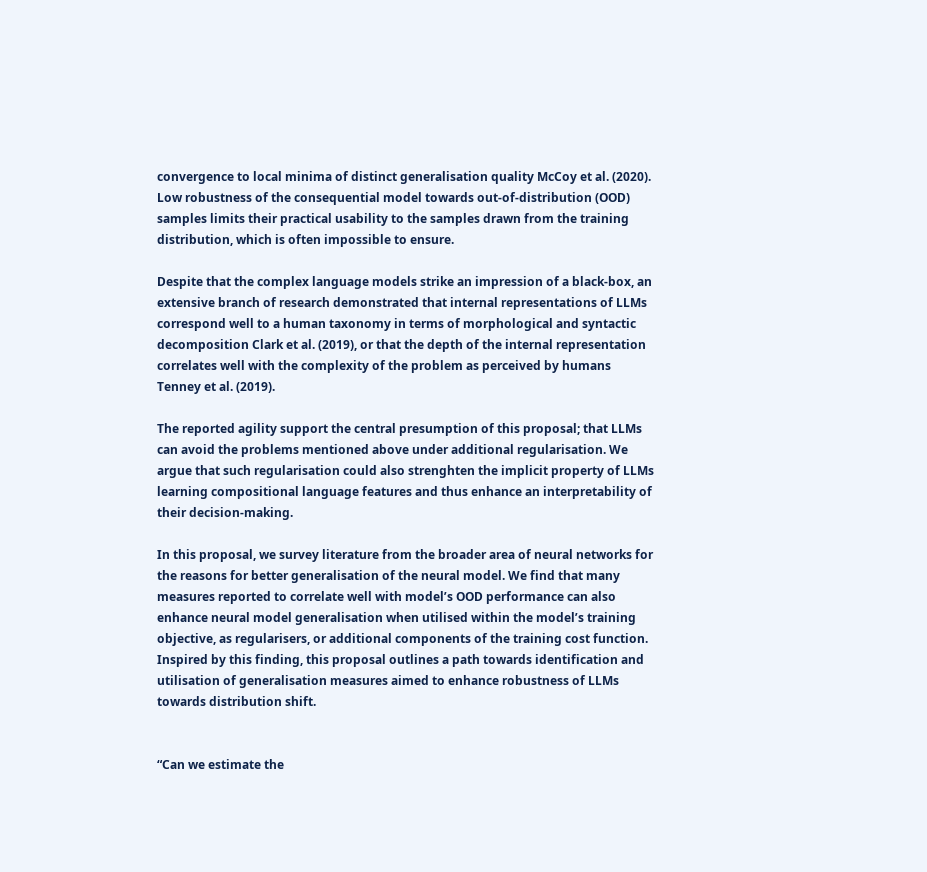convergence to local minima of distinct generalisation quality McCoy et al. (2020). Low robustness of the consequential model towards out-of-distribution (OOD) samples limits their practical usability to the samples drawn from the training distribution, which is often impossible to ensure.

Despite that the complex language models strike an impression of a black-box, an extensive branch of research demonstrated that internal representations of LLMs correspond well to a human taxonomy in terms of morphological and syntactic decomposition Clark et al. (2019), or that the depth of the internal representation correlates well with the complexity of the problem as perceived by humans Tenney et al. (2019).

The reported agility support the central presumption of this proposal; that LLMs can avoid the problems mentioned above under additional regularisation. We argue that such regularisation could also strenghten the implicit property of LLMs learning compositional language features and thus enhance an interpretability of their decision-making.

In this proposal, we survey literature from the broader area of neural networks for the reasons for better generalisation of the neural model. We find that many measures reported to correlate well with model’s OOD performance can also enhance neural model generalisation when utilised within the model’s training objective, as regularisers, or additional components of the training cost function. Inspired by this finding, this proposal outlines a path towards identification and utilisation of generalisation measures aimed to enhance robustness of LLMs towards distribution shift.


“Can we estimate the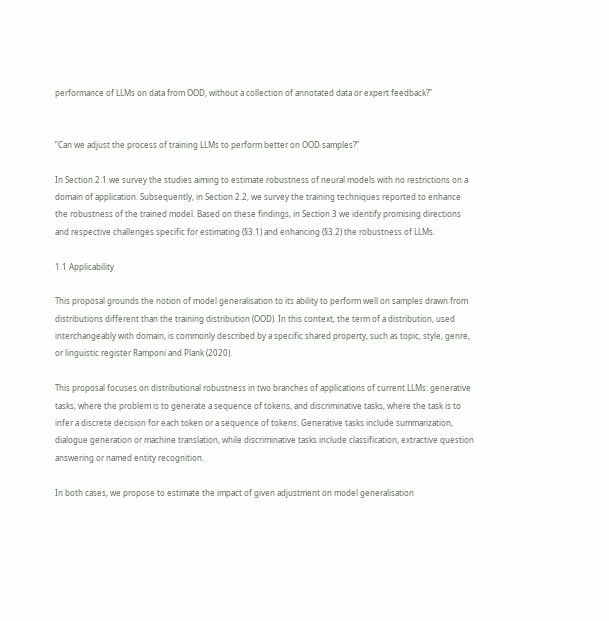performance of LLMs on data from OOD, without a collection of annotated data or expert feedback?”


“Can we adjust the process of training LLMs to perform better on OOD samples?”

In Section 2.1 we survey the studies aiming to estimate robustness of neural models with no restrictions on a domain of application. Subsequently, in Section 2.2, we survey the training techniques reported to enhance the robustness of the trained model. Based on these findings, in Section 3 we identify promising directions and respective challenges specific for estimating (§3.1) and enhancing (§3.2) the robustness of LLMs.

1.1 Applicability

This proposal grounds the notion of model generalisation to its ability to perform well on samples drawn from distributions different than the training distribution (OOD). In this context, the term of a distribution, used interchangeably with domain, is commonly described by a specific shared property, such as topic, style, genre, or linguistic register Ramponi and Plank (2020).

This proposal focuses on distributional robustness in two branches of applications of current LLMs: generative tasks, where the problem is to generate a sequence of tokens, and discriminative tasks, where the task is to infer a discrete decision for each token or a sequence of tokens. Generative tasks include summarization, dialogue generation or machine translation, while discriminative tasks include classification, extractive question answering or named entity recognition.

In both cases, we propose to estimate the impact of given adjustment on model generalisation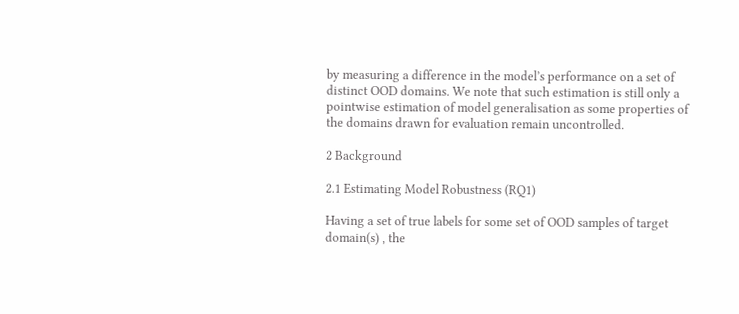by measuring a difference in the model’s performance on a set of distinct OOD domains. We note that such estimation is still only a pointwise estimation of model generalisation as some properties of the domains drawn for evaluation remain uncontrolled.

2 Background

2.1 Estimating Model Robustness (RQ1)

Having a set of true labels for some set of OOD samples of target domain(s) , the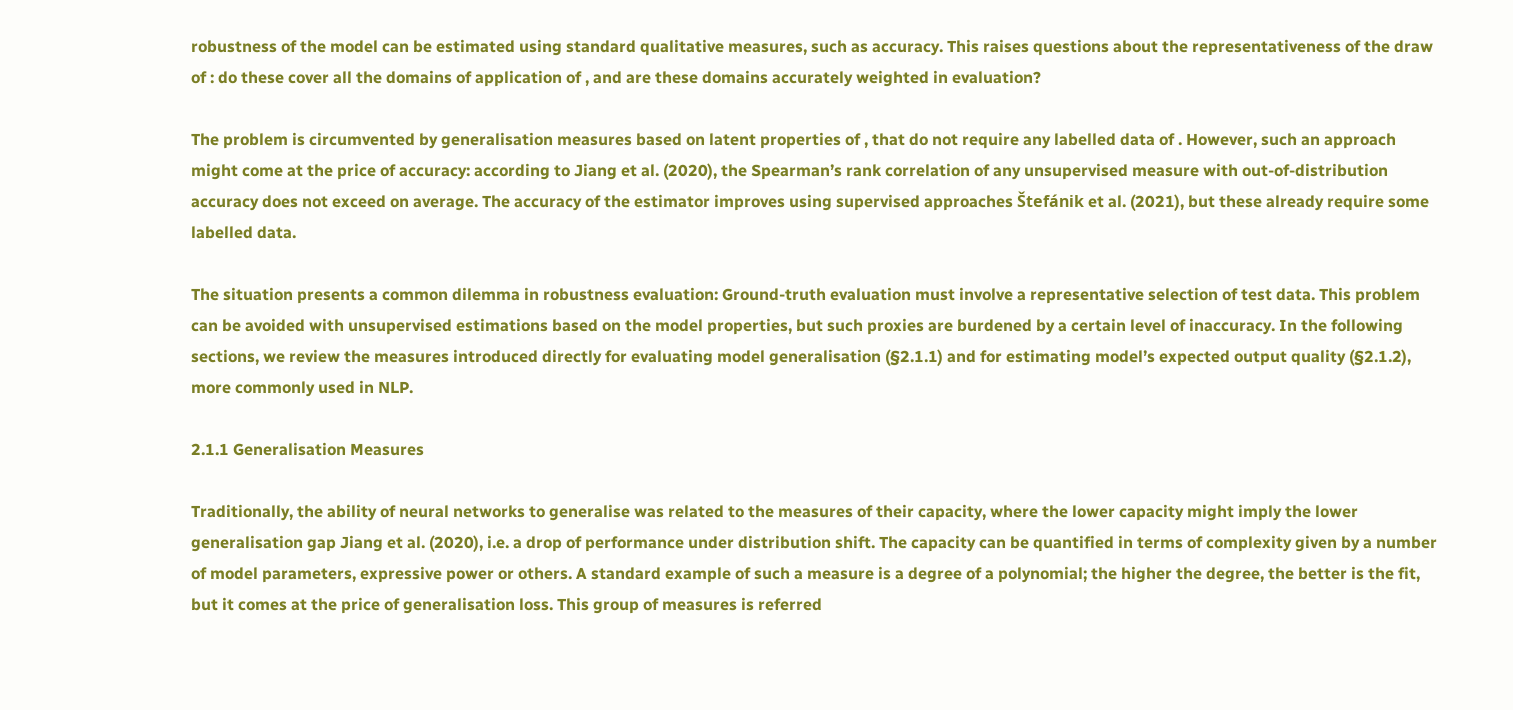robustness of the model can be estimated using standard qualitative measures, such as accuracy. This raises questions about the representativeness of the draw of : do these cover all the domains of application of , and are these domains accurately weighted in evaluation?

The problem is circumvented by generalisation measures based on latent properties of , that do not require any labelled data of . However, such an approach might come at the price of accuracy: according to Jiang et al. (2020), the Spearman’s rank correlation of any unsupervised measure with out-of-distribution accuracy does not exceed on average. The accuracy of the estimator improves using supervised approaches Štefánik et al. (2021), but these already require some labelled data.

The situation presents a common dilemma in robustness evaluation: Ground-truth evaluation must involve a representative selection of test data. This problem can be avoided with unsupervised estimations based on the model properties, but such proxies are burdened by a certain level of inaccuracy. In the following sections, we review the measures introduced directly for evaluating model generalisation (§2.1.1) and for estimating model’s expected output quality (§2.1.2), more commonly used in NLP.

2.1.1 Generalisation Measures

Traditionally, the ability of neural networks to generalise was related to the measures of their capacity, where the lower capacity might imply the lower generalisation gap Jiang et al. (2020), i.e. a drop of performance under distribution shift. The capacity can be quantified in terms of complexity given by a number of model parameters, expressive power or others. A standard example of such a measure is a degree of a polynomial; the higher the degree, the better is the fit, but it comes at the price of generalisation loss. This group of measures is referred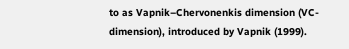to as Vapnik–Chervonenkis dimension (VC-dimension), introduced by Vapnik (1999).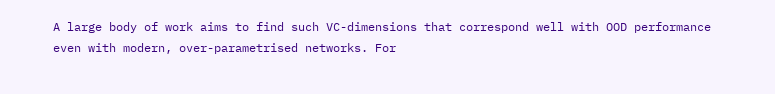A large body of work aims to find such VC-dimensions that correspond well with OOD performance even with modern, over-parametrised networks. For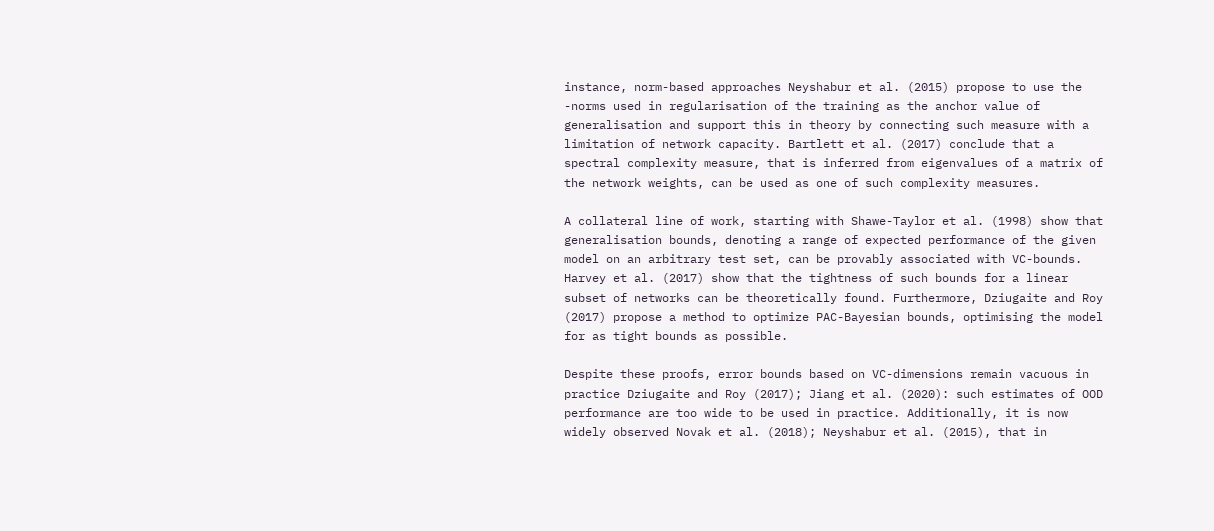instance, norm-based approaches Neyshabur et al. (2015) propose to use the -norms used in regularisation of the training as the anchor value of generalisation and support this in theory by connecting such measure with a limitation of network capacity. Bartlett et al. (2017) conclude that a spectral complexity measure, that is inferred from eigenvalues of a matrix of the network weights, can be used as one of such complexity measures.

A collateral line of work, starting with Shawe-Taylor et al. (1998) show that generalisation bounds, denoting a range of expected performance of the given model on an arbitrary test set, can be provably associated with VC-bounds. Harvey et al. (2017) show that the tightness of such bounds for a linear subset of networks can be theoretically found. Furthermore, Dziugaite and Roy (2017) propose a method to optimize PAC-Bayesian bounds, optimising the model for as tight bounds as possible.

Despite these proofs, error bounds based on VC-dimensions remain vacuous in practice Dziugaite and Roy (2017); Jiang et al. (2020): such estimates of OOD performance are too wide to be used in practice. Additionally, it is now widely observed Novak et al. (2018); Neyshabur et al. (2015), that in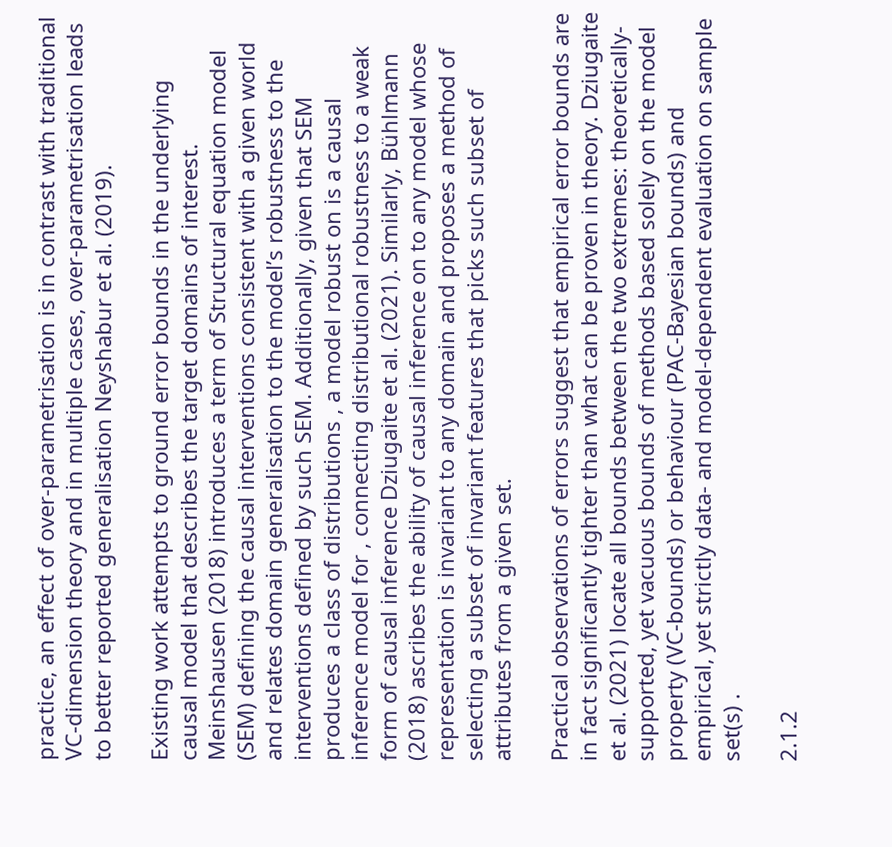practice, an effect of over-parametrisation is in contrast with traditional VC-dimension theory and in multiple cases, over-parametrisation leads to better reported generalisation Neyshabur et al. (2019).

Existing work attempts to ground error bounds in the underlying causal model that describes the target domains of interest. Meinshausen (2018) introduces a term of Structural equation model (SEM) defining the causal interventions consistent with a given world and relates domain generalisation to the model’s robustness to the interventions defined by such SEM. Additionally, given that SEM produces a class of distributions , a model robust on is a causal inference model for , connecting distributional robustness to a weak form of causal inference Dziugaite et al. (2021). Similarly, Bühlmann (2018) ascribes the ability of causal inference on to any model whose representation is invariant to any domain and proposes a method of selecting a subset of invariant features that picks such subset of attributes from a given set.

Practical observations of errors suggest that empirical error bounds are in fact significantly tighter than what can be proven in theory. Dziugaite et al. (2021) locate all bounds between the two extremes: theoretically-supported, yet vacuous bounds of methods based solely on the model property (VC-bounds) or behaviour (PAC-Bayesian bounds) and empirical, yet strictly data- and model-dependent evaluation on sample set(s) .

2.1.2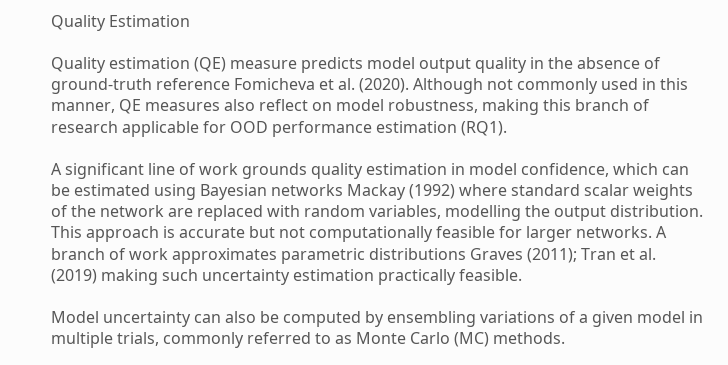Quality Estimation

Quality estimation (QE) measure predicts model output quality in the absence of ground-truth reference Fomicheva et al. (2020). Although not commonly used in this manner, QE measures also reflect on model robustness, making this branch of research applicable for OOD performance estimation (RQ1).

A significant line of work grounds quality estimation in model confidence, which can be estimated using Bayesian networks Mackay (1992) where standard scalar weights of the network are replaced with random variables, modelling the output distribution. This approach is accurate but not computationally feasible for larger networks. A branch of work approximates parametric distributions Graves (2011); Tran et al. (2019) making such uncertainty estimation practically feasible.

Model uncertainty can also be computed by ensembling variations of a given model in multiple trials, commonly referred to as Monte Carlo (MC) methods.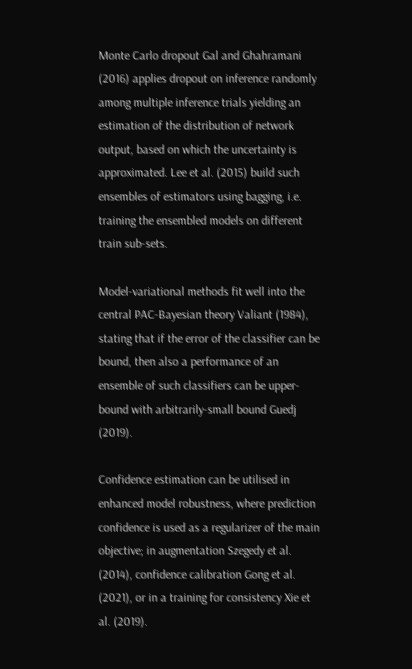Monte Carlo dropout Gal and Ghahramani (2016) applies dropout on inference randomly among multiple inference trials yielding an estimation of the distribution of network output, based on which the uncertainty is approximated. Lee et al. (2015) build such ensembles of estimators using bagging, i.e. training the ensembled models on different train sub-sets.

Model-variational methods fit well into the central PAC-Bayesian theory Valiant (1984), stating that if the error of the classifier can be bound, then also a performance of an ensemble of such classifiers can be upper-bound with arbitrarily-small bound Guedj (2019).

Confidence estimation can be utilised in enhanced model robustness, where prediction confidence is used as a regularizer of the main objective; in augmentation Szegedy et al. (2014), confidence calibration Gong et al. (2021), or in a training for consistency Xie et al. (2019).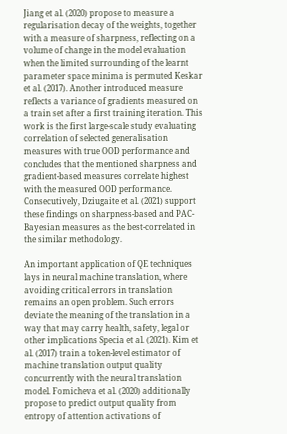Jiang et al. (2020) propose to measure a regularisation decay of the weights, together with a measure of sharpness, reflecting on a volume of change in the model evaluation when the limited surrounding of the learnt parameter space minima is permuted Keskar et al. (2017). Another introduced measure reflects a variance of gradients measured on a train set after a first training iteration. This work is the first large-scale study evaluating correlation of selected generalisation measures with true OOD performance and concludes that the mentioned sharpness and gradient-based measures correlate highest with the measured OOD performance. Consecutively, Dziugaite et al. (2021) support these findings on sharpness-based and PAC-Bayesian measures as the best-correlated in the similar methodology.

An important application of QE techniques lays in neural machine translation, where avoiding critical errors in translation remains an open problem. Such errors deviate the meaning of the translation in a way that may carry health, safety, legal or other implications Specia et al. (2021). Kim et al. (2017) train a token-level estimator of machine translation output quality concurrently with the neural translation model. Fomicheva et al. (2020) additionally propose to predict output quality from entropy of attention activations of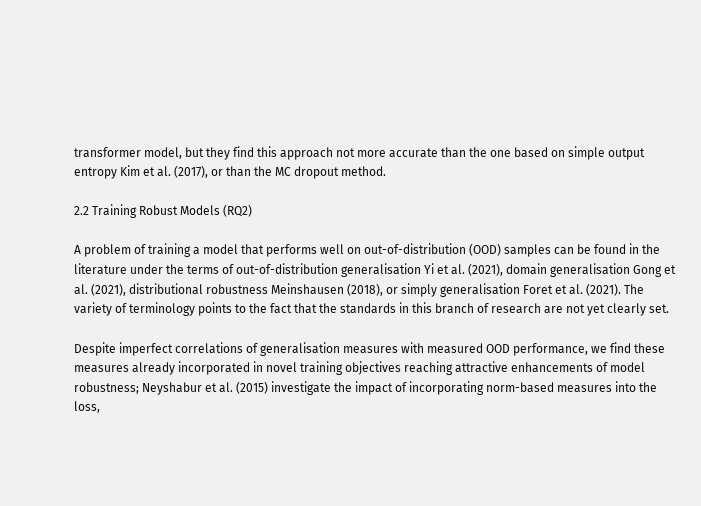transformer model, but they find this approach not more accurate than the one based on simple output entropy Kim et al. (2017), or than the MC dropout method.

2.2 Training Robust Models (RQ2)

A problem of training a model that performs well on out-of-distribution (OOD) samples can be found in the literature under the terms of out-of-distribution generalisation Yi et al. (2021), domain generalisation Gong et al. (2021), distributional robustness Meinshausen (2018), or simply generalisation Foret et al. (2021). The variety of terminology points to the fact that the standards in this branch of research are not yet clearly set.

Despite imperfect correlations of generalisation measures with measured OOD performance, we find these measures already incorporated in novel training objectives reaching attractive enhancements of model robustness; Neyshabur et al. (2015) investigate the impact of incorporating norm-based measures into the loss,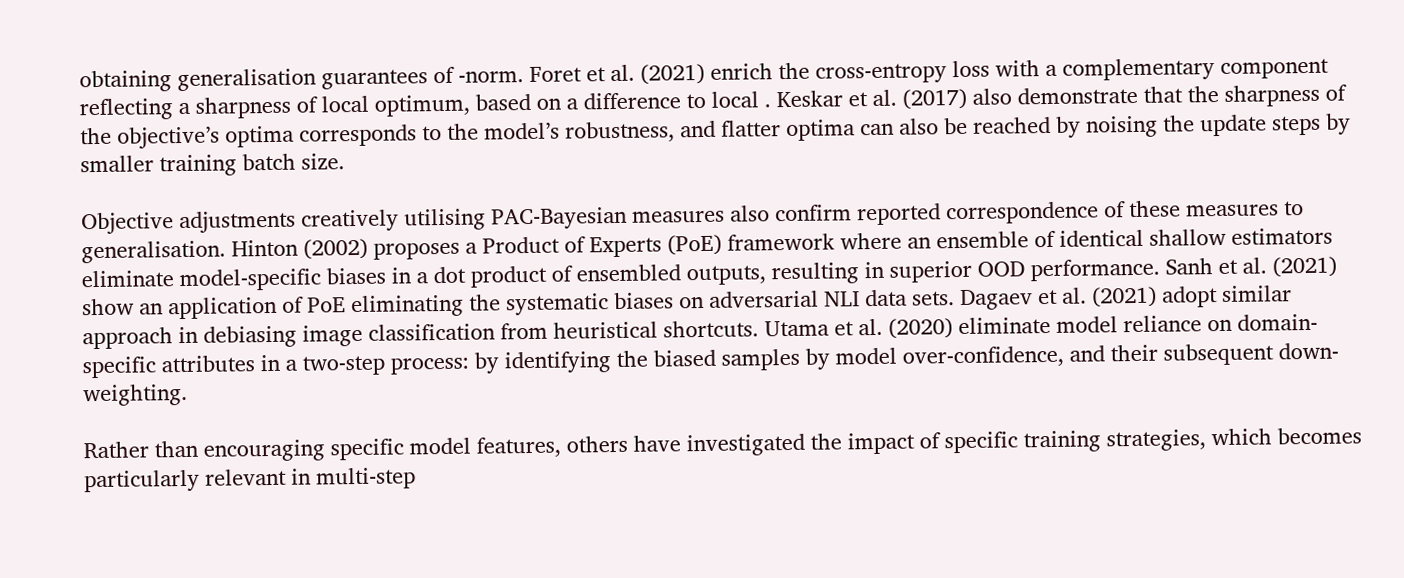obtaining generalisation guarantees of -norm. Foret et al. (2021) enrich the cross-entropy loss with a complementary component reflecting a sharpness of local optimum, based on a difference to local . Keskar et al. (2017) also demonstrate that the sharpness of the objective’s optima corresponds to the model’s robustness, and flatter optima can also be reached by noising the update steps by smaller training batch size.

Objective adjustments creatively utilising PAC-Bayesian measures also confirm reported correspondence of these measures to generalisation. Hinton (2002) proposes a Product of Experts (PoE) framework where an ensemble of identical shallow estimators eliminate model-specific biases in a dot product of ensembled outputs, resulting in superior OOD performance. Sanh et al. (2021) show an application of PoE eliminating the systematic biases on adversarial NLI data sets. Dagaev et al. (2021) adopt similar approach in debiasing image classification from heuristical shortcuts. Utama et al. (2020) eliminate model reliance on domain-specific attributes in a two-step process: by identifying the biased samples by model over-confidence, and their subsequent down-weighting.

Rather than encouraging specific model features, others have investigated the impact of specific training strategies, which becomes particularly relevant in multi-step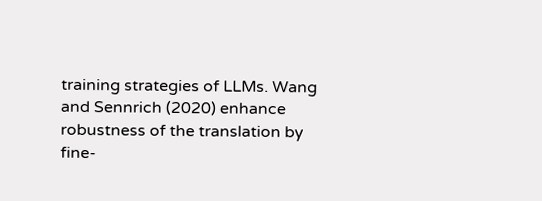training strategies of LLMs. Wang and Sennrich (2020) enhance robustness of the translation by fine-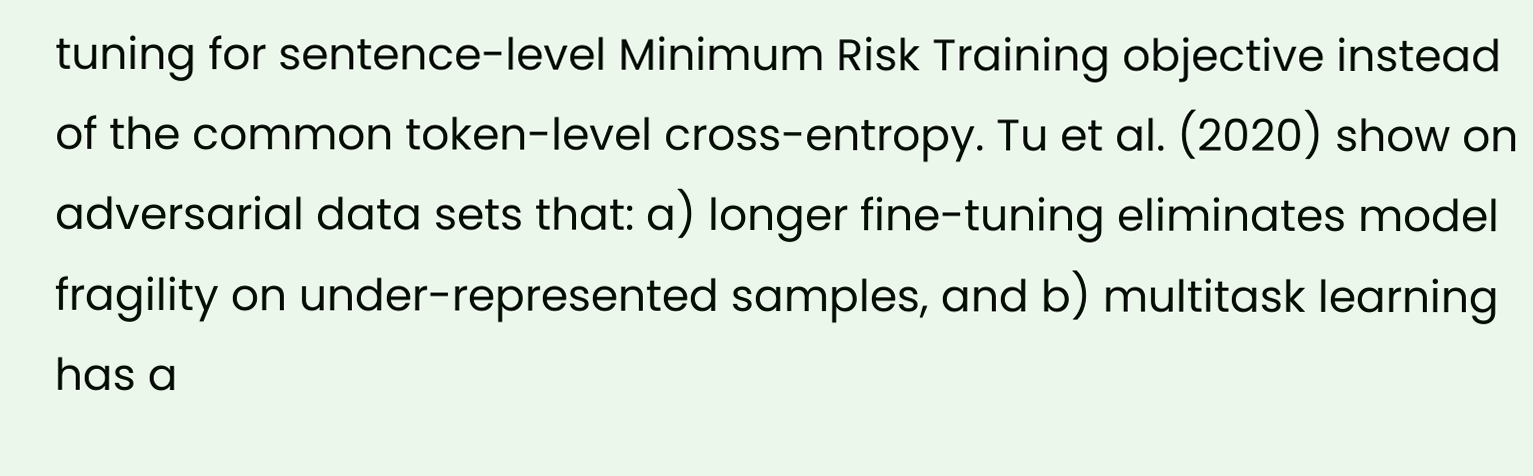tuning for sentence-level Minimum Risk Training objective instead of the common token-level cross-entropy. Tu et al. (2020) show on adversarial data sets that: a) longer fine-tuning eliminates model fragility on under-represented samples, and b) multitask learning has a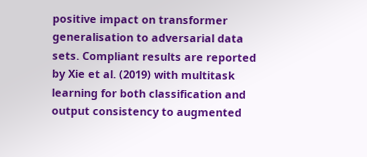positive impact on transformer generalisation to adversarial data sets. Compliant results are reported by Xie et al. (2019) with multitask learning for both classification and output consistency to augmented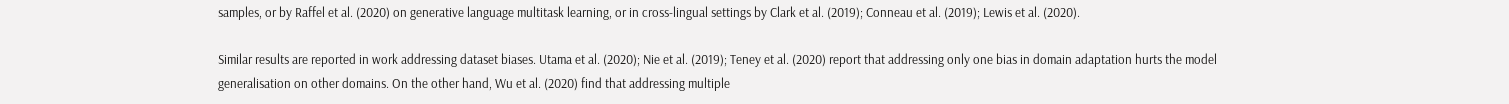samples, or by Raffel et al. (2020) on generative language multitask learning, or in cross-lingual settings by Clark et al. (2019); Conneau et al. (2019); Lewis et al. (2020).

Similar results are reported in work addressing dataset biases. Utama et al. (2020); Nie et al. (2019); Teney et al. (2020) report that addressing only one bias in domain adaptation hurts the model generalisation on other domains. On the other hand, Wu et al. (2020) find that addressing multiple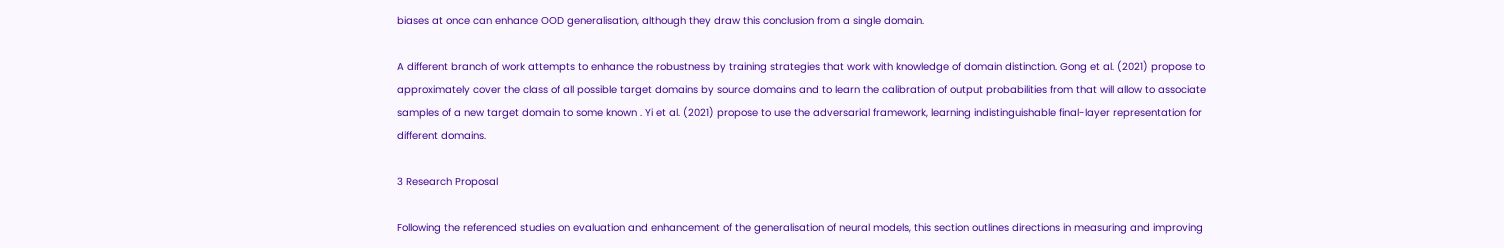biases at once can enhance OOD generalisation, although they draw this conclusion from a single domain.

A different branch of work attempts to enhance the robustness by training strategies that work with knowledge of domain distinction. Gong et al. (2021) propose to approximately cover the class of all possible target domains by source domains and to learn the calibration of output probabilities from that will allow to associate samples of a new target domain to some known . Yi et al. (2021) propose to use the adversarial framework, learning indistinguishable final-layer representation for different domains.

3 Research Proposal

Following the referenced studies on evaluation and enhancement of the generalisation of neural models, this section outlines directions in measuring and improving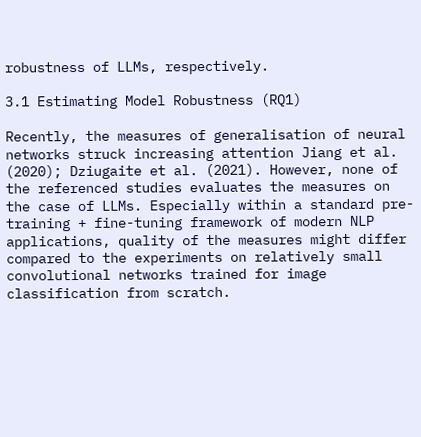robustness of LLMs, respectively.

3.1 Estimating Model Robustness (RQ1)

Recently, the measures of generalisation of neural networks struck increasing attention Jiang et al. (2020); Dziugaite et al. (2021). However, none of the referenced studies evaluates the measures on the case of LLMs. Especially within a standard pre-training + fine-tuning framework of modern NLP applications, quality of the measures might differ compared to the experiments on relatively small convolutional networks trained for image classification from scratch.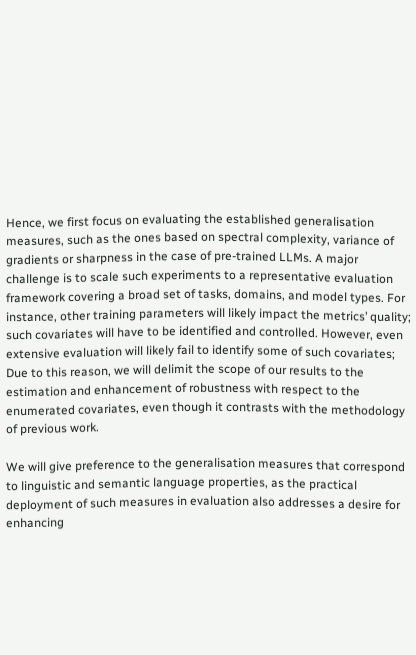Hence, we first focus on evaluating the established generalisation measures, such as the ones based on spectral complexity, variance of gradients or sharpness in the case of pre-trained LLMs. A major challenge is to scale such experiments to a representative evaluation framework covering a broad set of tasks, domains, and model types. For instance, other training parameters will likely impact the metrics’ quality; such covariates will have to be identified and controlled. However, even extensive evaluation will likely fail to identify some of such covariates; Due to this reason, we will delimit the scope of our results to the estimation and enhancement of robustness with respect to the enumerated covariates, even though it contrasts with the methodology of previous work.

We will give preference to the generalisation measures that correspond to linguistic and semantic language properties, as the practical deployment of such measures in evaluation also addresses a desire for enhancing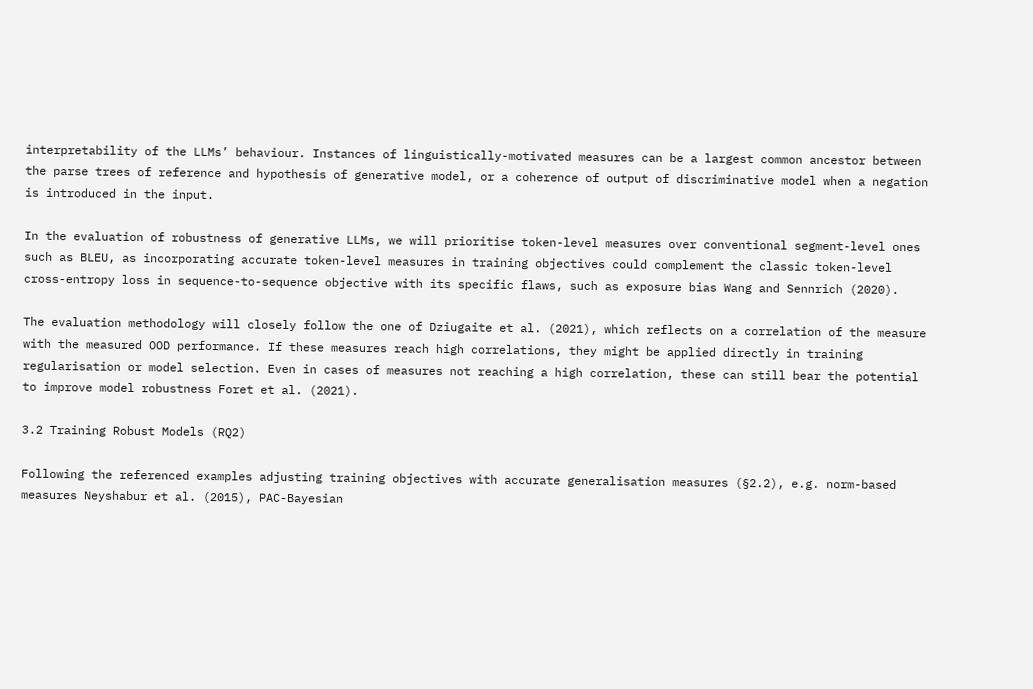interpretability of the LLMs’ behaviour. Instances of linguistically-motivated measures can be a largest common ancestor between the parse trees of reference and hypothesis of generative model, or a coherence of output of discriminative model when a negation is introduced in the input.

In the evaluation of robustness of generative LLMs, we will prioritise token-level measures over conventional segment-level ones such as BLEU, as incorporating accurate token-level measures in training objectives could complement the classic token-level cross-entropy loss in sequence-to-sequence objective with its specific flaws, such as exposure bias Wang and Sennrich (2020).

The evaluation methodology will closely follow the one of Dziugaite et al. (2021), which reflects on a correlation of the measure with the measured OOD performance. If these measures reach high correlations, they might be applied directly in training regularisation or model selection. Even in cases of measures not reaching a high correlation, these can still bear the potential to improve model robustness Foret et al. (2021).

3.2 Training Robust Models (RQ2)

Following the referenced examples adjusting training objectives with accurate generalisation measures (§2.2), e.g. norm-based measures Neyshabur et al. (2015), PAC-Bayesian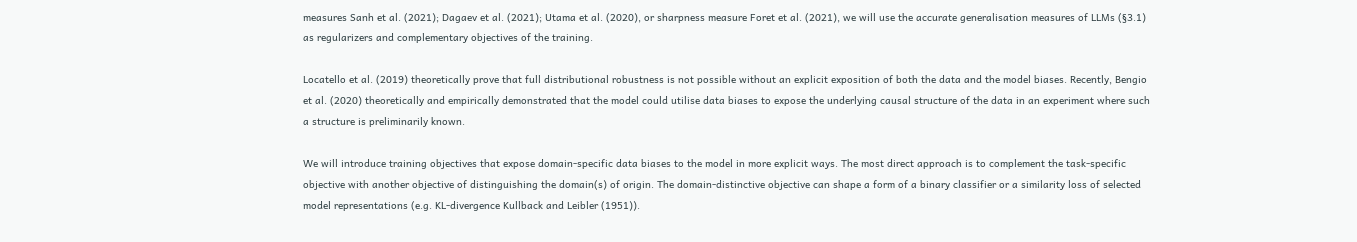measures Sanh et al. (2021); Dagaev et al. (2021); Utama et al. (2020), or sharpness measure Foret et al. (2021), we will use the accurate generalisation measures of LLMs (§3.1) as regularizers and complementary objectives of the training.

Locatello et al. (2019) theoretically prove that full distributional robustness is not possible without an explicit exposition of both the data and the model biases. Recently, Bengio et al. (2020) theoretically and empirically demonstrated that the model could utilise data biases to expose the underlying causal structure of the data in an experiment where such a structure is preliminarily known.

We will introduce training objectives that expose domain-specific data biases to the model in more explicit ways. The most direct approach is to complement the task-specific objective with another objective of distinguishing the domain(s) of origin. The domain-distinctive objective can shape a form of a binary classifier or a similarity loss of selected model representations (e.g. KL-divergence Kullback and Leibler (1951)).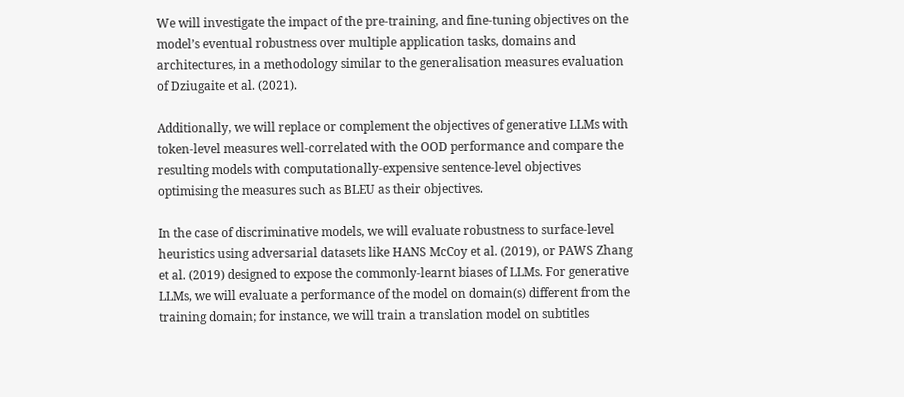We will investigate the impact of the pre-training, and fine-tuning objectives on the model’s eventual robustness over multiple application tasks, domains and architectures, in a methodology similar to the generalisation measures evaluation of Dziugaite et al. (2021).

Additionally, we will replace or complement the objectives of generative LLMs with token-level measures well-correlated with the OOD performance and compare the resulting models with computationally-expensive sentence-level objectives optimising the measures such as BLEU as their objectives.

In the case of discriminative models, we will evaluate robustness to surface-level heuristics using adversarial datasets like HANS McCoy et al. (2019), or PAWS Zhang et al. (2019) designed to expose the commonly-learnt biases of LLMs. For generative LLMs, we will evaluate a performance of the model on domain(s) different from the training domain; for instance, we will train a translation model on subtitles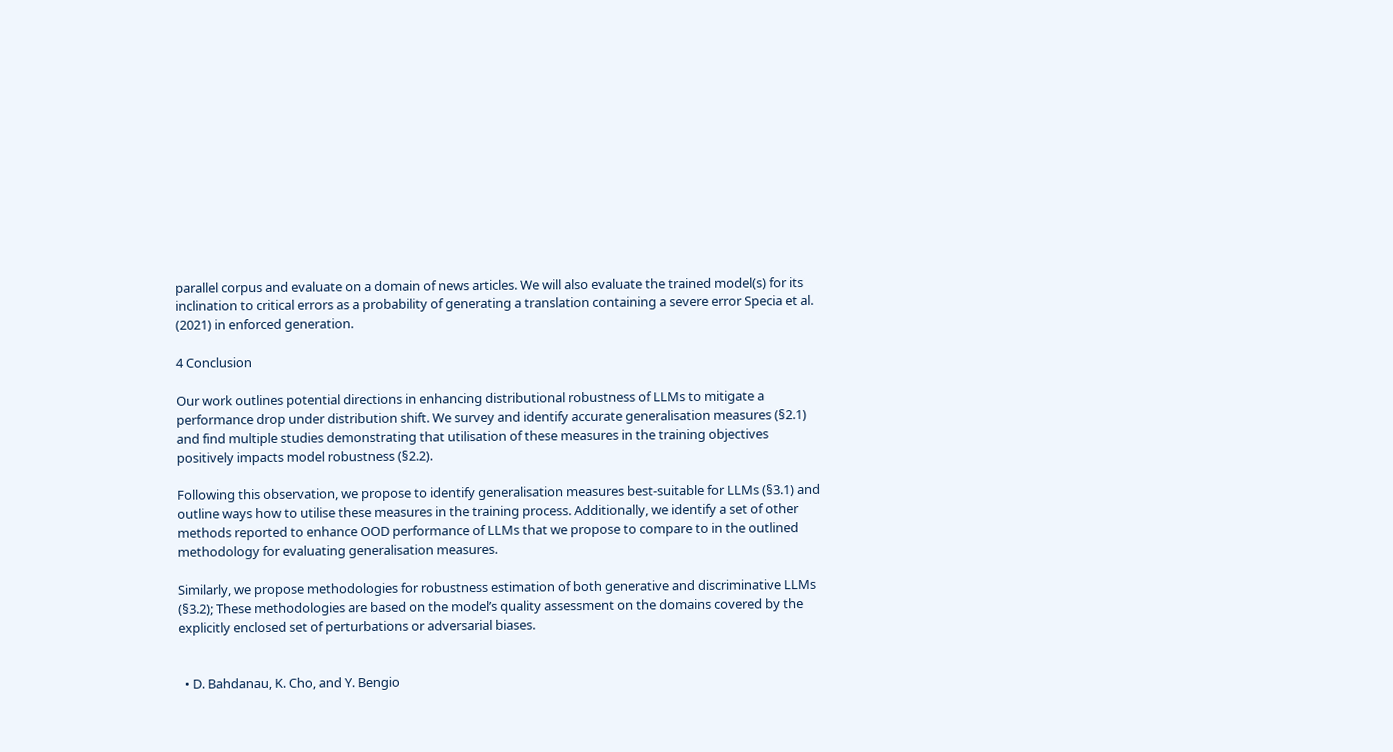parallel corpus and evaluate on a domain of news articles. We will also evaluate the trained model(s) for its inclination to critical errors as a probability of generating a translation containing a severe error Specia et al. (2021) in enforced generation.

4 Conclusion

Our work outlines potential directions in enhancing distributional robustness of LLMs to mitigate a performance drop under distribution shift. We survey and identify accurate generalisation measures (§2.1) and find multiple studies demonstrating that utilisation of these measures in the training objectives positively impacts model robustness (§2.2).

Following this observation, we propose to identify generalisation measures best-suitable for LLMs (§3.1) and outline ways how to utilise these measures in the training process. Additionally, we identify a set of other methods reported to enhance OOD performance of LLMs that we propose to compare to in the outlined methodology for evaluating generalisation measures.

Similarly, we propose methodologies for robustness estimation of both generative and discriminative LLMs (§3.2); These methodologies are based on the model’s quality assessment on the domains covered by the explicitly enclosed set of perturbations or adversarial biases.


  • D. Bahdanau, K. Cho, and Y. Bengio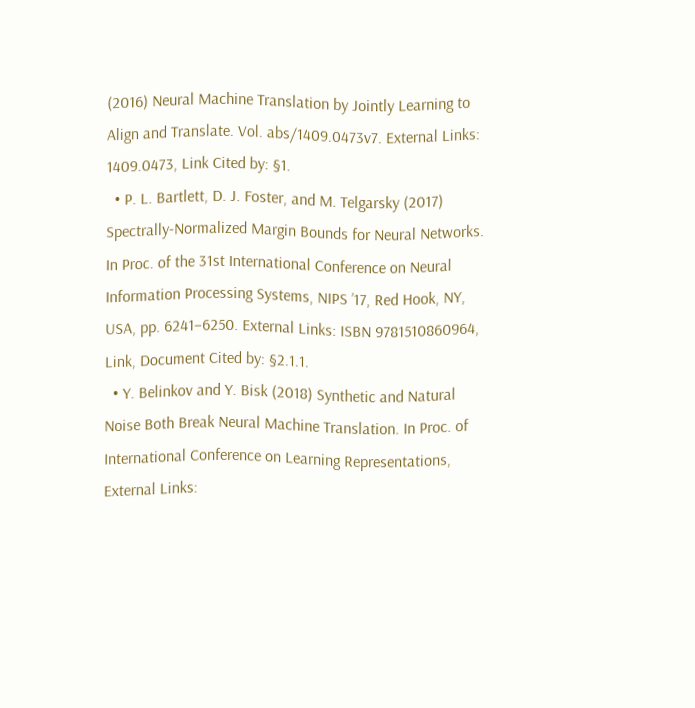(2016) Neural Machine Translation by Jointly Learning to Align and Translate. Vol. abs/1409.0473v7. External Links: 1409.0473, Link Cited by: §1.
  • P. L. Bartlett, D. J. Foster, and M. Telgarsky (2017) Spectrally-Normalized Margin Bounds for Neural Networks. In Proc. of the 31st International Conference on Neural Information Processing Systems, NIPS ’17, Red Hook, NY, USA, pp. 6241–6250. External Links: ISBN 9781510860964, Link, Document Cited by: §2.1.1.
  • Y. Belinkov and Y. Bisk (2018) Synthetic and Natural Noise Both Break Neural Machine Translation. In Proc. of International Conference on Learning Representations, External Links: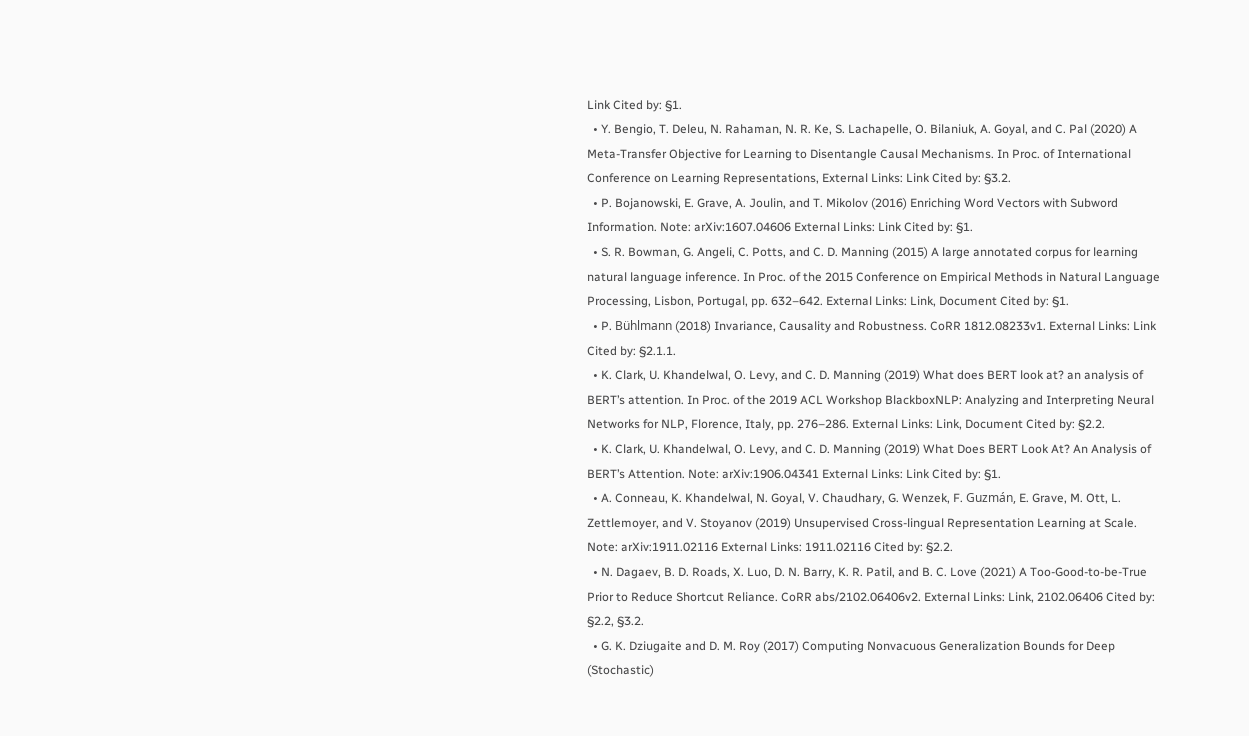Link Cited by: §1.
  • Y. Bengio, T. Deleu, N. Rahaman, N. R. Ke, S. Lachapelle, O. Bilaniuk, A. Goyal, and C. Pal (2020) A Meta-Transfer Objective for Learning to Disentangle Causal Mechanisms. In Proc. of International Conference on Learning Representations, External Links: Link Cited by: §3.2.
  • P. Bojanowski, E. Grave, A. Joulin, and T. Mikolov (2016) Enriching Word Vectors with Subword Information. Note: arXiv:1607.04606 External Links: Link Cited by: §1.
  • S. R. Bowman, G. Angeli, C. Potts, and C. D. Manning (2015) A large annotated corpus for learning natural language inference. In Proc. of the 2015 Conference on Empirical Methods in Natural Language Processing, Lisbon, Portugal, pp. 632–642. External Links: Link, Document Cited by: §1.
  • P. Bühlmann (2018) Invariance, Causality and Robustness. CoRR 1812.08233v1. External Links: Link Cited by: §2.1.1.
  • K. Clark, U. Khandelwal, O. Levy, and C. D. Manning (2019) What does BERT look at? an analysis of BERT’s attention. In Proc. of the 2019 ACL Workshop BlackboxNLP: Analyzing and Interpreting Neural Networks for NLP, Florence, Italy, pp. 276–286. External Links: Link, Document Cited by: §2.2.
  • K. Clark, U. Khandelwal, O. Levy, and C. D. Manning (2019) What Does BERT Look At? An Analysis of BERT’s Attention. Note: arXiv:1906.04341 External Links: Link Cited by: §1.
  • A. Conneau, K. Khandelwal, N. Goyal, V. Chaudhary, G. Wenzek, F. Guzmán, E. Grave, M. Ott, L. Zettlemoyer, and V. Stoyanov (2019) Unsupervised Cross-lingual Representation Learning at Scale. Note: arXiv:1911.02116 External Links: 1911.02116 Cited by: §2.2.
  • N. Dagaev, B. D. Roads, X. Luo, D. N. Barry, K. R. Patil, and B. C. Love (2021) A Too-Good-to-be-True Prior to Reduce Shortcut Reliance. CoRR abs/2102.06406v2. External Links: Link, 2102.06406 Cited by: §2.2, §3.2.
  • G. K. Dziugaite and D. M. Roy (2017) Computing Nonvacuous Generalization Bounds for Deep (Stochastic)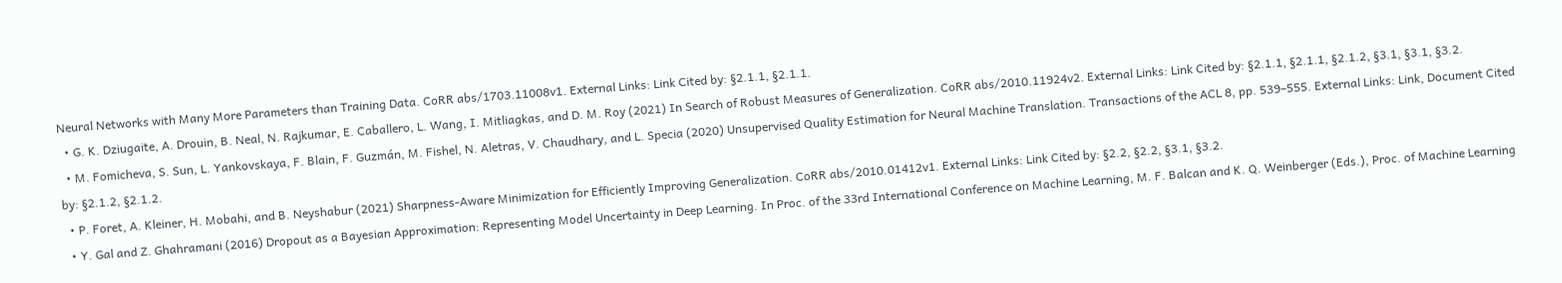Neural Networks with Many More Parameters than Training Data. CoRR abs/1703.11008v1. External Links: Link Cited by: §2.1.1, §2.1.1.
  • G. K. Dziugaite, A. Drouin, B. Neal, N. Rajkumar, E. Caballero, L. Wang, I. Mitliagkas, and D. M. Roy (2021) In Search of Robust Measures of Generalization. CoRR abs/2010.11924v2. External Links: Link Cited by: §2.1.1, §2.1.1, §2.1.2, §3.1, §3.1, §3.2.
  • M. Fomicheva, S. Sun, L. Yankovskaya, F. Blain, F. Guzmán, M. Fishel, N. Aletras, V. Chaudhary, and L. Specia (2020) Unsupervised Quality Estimation for Neural Machine Translation. Transactions of the ACL 8, pp. 539–555. External Links: Link, Document Cited by: §2.1.2, §2.1.2.
  • P. Foret, A. Kleiner, H. Mobahi, and B. Neyshabur (2021) Sharpness-Aware Minimization for Efficiently Improving Generalization. CoRR abs/2010.01412v1. External Links: Link Cited by: §2.2, §2.2, §3.1, §3.2.
  • Y. Gal and Z. Ghahramani (2016) Dropout as a Bayesian Approximation: Representing Model Uncertainty in Deep Learning. In Proc. of the 33rd International Conference on Machine Learning, M. F. Balcan and K. Q. Weinberger (Eds.), Proc. of Machine Learning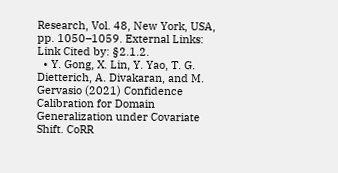Research, Vol. 48, New York, USA, pp. 1050–1059. External Links: Link Cited by: §2.1.2.
  • Y. Gong, X. Lin, Y. Yao, T. G. Dietterich, A. Divakaran, and M. Gervasio (2021) Confidence Calibration for Domain Generalization under Covariate Shift. CoRR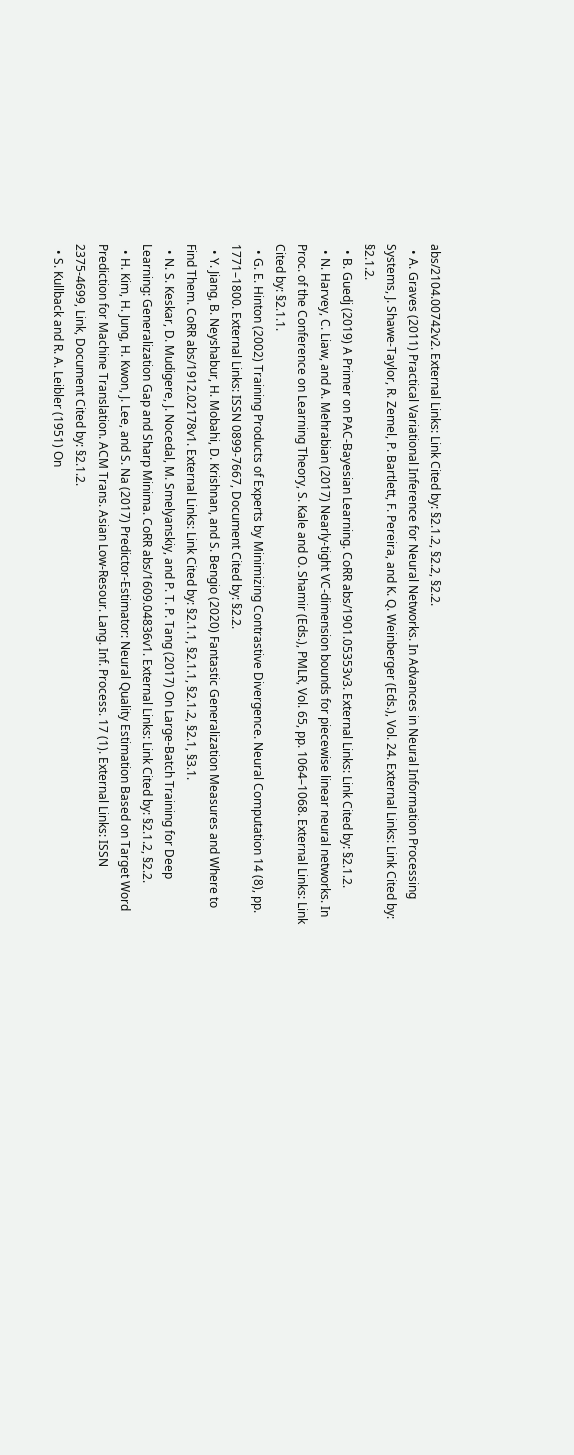abs/2104.00742v2. External Links: Link Cited by: §2.1.2, §2.2, §2.2.
  • A. Graves (2011) Practical Variational Inference for Neural Networks. In Advances in Neural Information Processing Systems, J. Shawe-Taylor, R. Zemel, P. Bartlett, F. Pereira, and K. Q. Weinberger (Eds.), Vol. 24. External Links: Link Cited by: §2.1.2.
  • B. Guedj (2019) A Primer on PAC-Bayesian Learning. CoRR abs/1901.05353v3. External Links: Link Cited by: §2.1.2.
  • N. Harvey, C. Liaw, and A. Mehrabian (2017) Nearly-tight VC-dimension bounds for piecewise linear neural networks. In Proc. of the Conference on Learning Theory, S. Kale and O. Shamir (Eds.), PMLR, Vol. 65, pp. 1064–1068. External Links: Link Cited by: §2.1.1.
  • G. E. Hinton (2002) Training Products of Experts by Minimizing Contrastive Divergence. Neural Computation 14 (8), pp. 1771–1800. External Links: ISSN 0899-7667, Document Cited by: §2.2.
  • Y. Jiang, B. Neyshabur, H. Mobahi, D. Krishnan, and S. Bengio (2020) Fantastic Generalization Measures and Where to Find Them. CoRR abs/1912.02178v1. External Links: Link Cited by: §2.1.1, §2.1.1, §2.1.2, §2.1, §3.1.
  • N. S. Keskar, D. Mudigere, J. Nocedal, M. Smelyanskiy, and P. T. P. Tang (2017) On Large-Batch Training for Deep Learning: Generalization Gap and Sharp Minima. CoRR abs/1609.04836v1. External Links: Link Cited by: §2.1.2, §2.2.
  • H. Kim, H. Jung, H. Kwon, J. Lee, and S. Na (2017) Predictor-Estimator: Neural Quality Estimation Based on Target Word Prediction for Machine Translation. ACM Trans. Asian Low-Resour. Lang. Inf. Process. 17 (1). External Links: ISSN 2375-4699, Link, Document Cited by: §2.1.2.
  • S. Kullback and R. A. Leibler (1951) On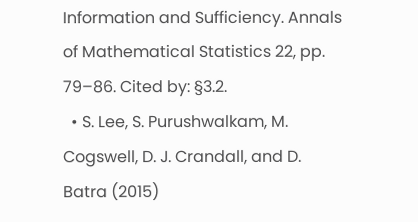Information and Sufficiency. Annals of Mathematical Statistics 22, pp. 79–86. Cited by: §3.2.
  • S. Lee, S. Purushwalkam, M. Cogswell, D. J. Crandall, and D. Batra (2015)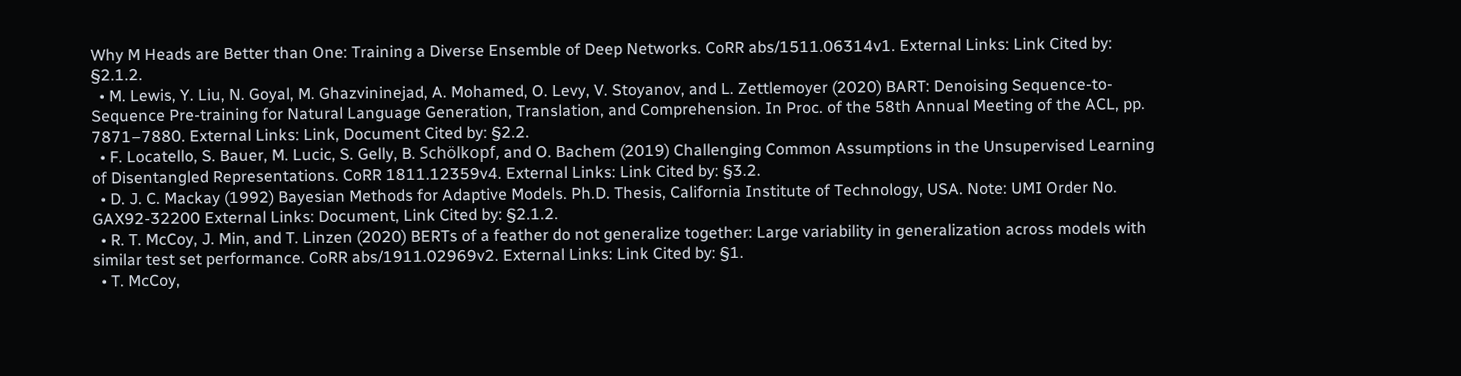Why M Heads are Better than One: Training a Diverse Ensemble of Deep Networks. CoRR abs/1511.06314v1. External Links: Link Cited by: §2.1.2.
  • M. Lewis, Y. Liu, N. Goyal, M. Ghazvininejad, A. Mohamed, O. Levy, V. Stoyanov, and L. Zettlemoyer (2020) BART: Denoising Sequence-to-Sequence Pre-training for Natural Language Generation, Translation, and Comprehension. In Proc. of the 58th Annual Meeting of the ACL, pp. 7871–7880. External Links: Link, Document Cited by: §2.2.
  • F. Locatello, S. Bauer, M. Lucic, S. Gelly, B. Schölkopf, and O. Bachem (2019) Challenging Common Assumptions in the Unsupervised Learning of Disentangled Representations. CoRR 1811.12359v4. External Links: Link Cited by: §3.2.
  • D. J. C. Mackay (1992) Bayesian Methods for Adaptive Models. Ph.D. Thesis, California Institute of Technology, USA. Note: UMI Order No. GAX92-32200 External Links: Document, Link Cited by: §2.1.2.
  • R. T. McCoy, J. Min, and T. Linzen (2020) BERTs of a feather do not generalize together: Large variability in generalization across models with similar test set performance. CoRR abs/1911.02969v2. External Links: Link Cited by: §1.
  • T. McCoy,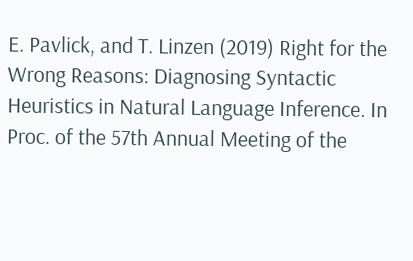E. Pavlick, and T. Linzen (2019) Right for the Wrong Reasons: Diagnosing Syntactic Heuristics in Natural Language Inference. In Proc. of the 57th Annual Meeting of the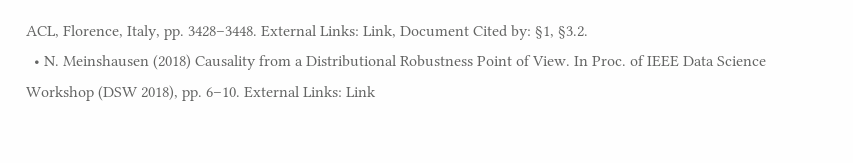ACL, Florence, Italy, pp. 3428–3448. External Links: Link, Document Cited by: §1, §3.2.
  • N. Meinshausen (2018) Causality from a Distributional Robustness Point of View. In Proc. of IEEE Data Science Workshop (DSW 2018), pp. 6–10. External Links: Link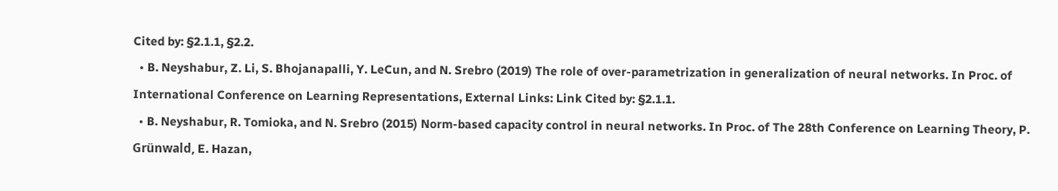Cited by: §2.1.1, §2.2.
  • B. Neyshabur, Z. Li, S. Bhojanapalli, Y. LeCun, and N. Srebro (2019) The role of over-parametrization in generalization of neural networks. In Proc. of International Conference on Learning Representations, External Links: Link Cited by: §2.1.1.
  • B. Neyshabur, R. Tomioka, and N. Srebro (2015) Norm-based capacity control in neural networks. In Proc. of The 28th Conference on Learning Theory, P. Grünwald, E. Hazan,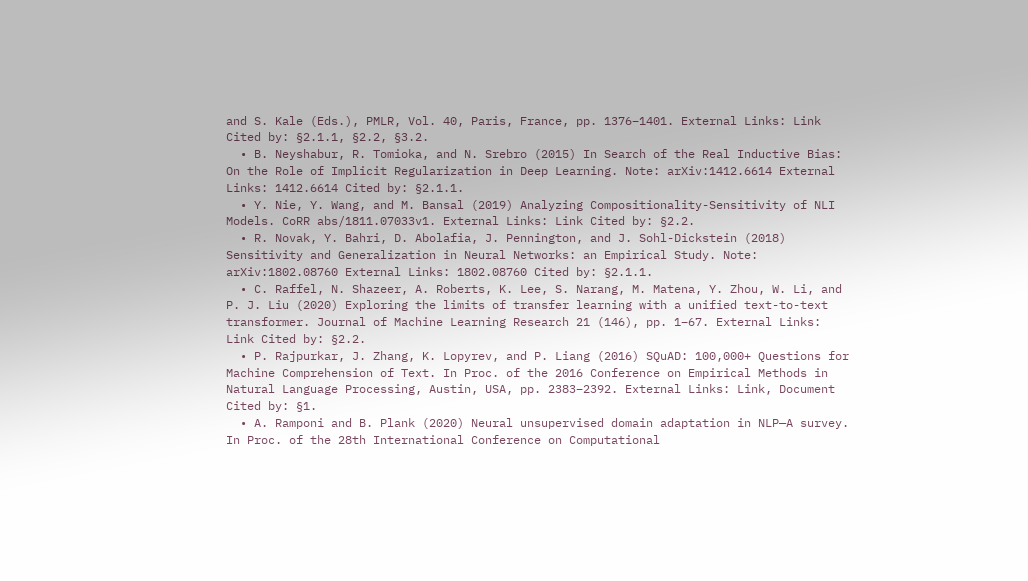and S. Kale (Eds.), PMLR, Vol. 40, Paris, France, pp. 1376–1401. External Links: Link Cited by: §2.1.1, §2.2, §3.2.
  • B. Neyshabur, R. Tomioka, and N. Srebro (2015) In Search of the Real Inductive Bias: On the Role of Implicit Regularization in Deep Learning. Note: arXiv:1412.6614 External Links: 1412.6614 Cited by: §2.1.1.
  • Y. Nie, Y. Wang, and M. Bansal (2019) Analyzing Compositionality-Sensitivity of NLI Models. CoRR abs/1811.07033v1. External Links: Link Cited by: §2.2.
  • R. Novak, Y. Bahri, D. Abolafia, J. Pennington, and J. Sohl-Dickstein (2018) Sensitivity and Generalization in Neural Networks: an Empirical Study. Note: arXiv:1802.08760 External Links: 1802.08760 Cited by: §2.1.1.
  • C. Raffel, N. Shazeer, A. Roberts, K. Lee, S. Narang, M. Matena, Y. Zhou, W. Li, and P. J. Liu (2020) Exploring the limits of transfer learning with a unified text-to-text transformer. Journal of Machine Learning Research 21 (146), pp. 1–67. External Links: Link Cited by: §2.2.
  • P. Rajpurkar, J. Zhang, K. Lopyrev, and P. Liang (2016) SQuAD: 100,000+ Questions for Machine Comprehension of Text. In Proc. of the 2016 Conference on Empirical Methods in Natural Language Processing, Austin, USA, pp. 2383–2392. External Links: Link, Document Cited by: §1.
  • A. Ramponi and B. Plank (2020) Neural unsupervised domain adaptation in NLP—A survey. In Proc. of the 28th International Conference on Computational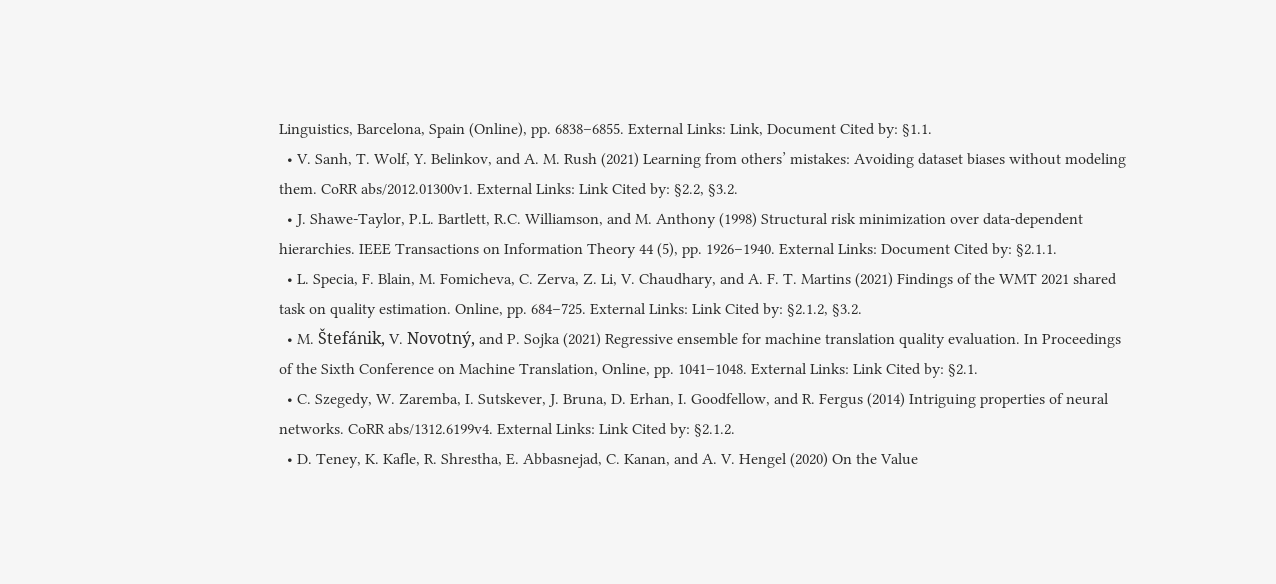Linguistics, Barcelona, Spain (Online), pp. 6838–6855. External Links: Link, Document Cited by: §1.1.
  • V. Sanh, T. Wolf, Y. Belinkov, and A. M. Rush (2021) Learning from others’ mistakes: Avoiding dataset biases without modeling them. CoRR abs/2012.01300v1. External Links: Link Cited by: §2.2, §3.2.
  • J. Shawe-Taylor, P.L. Bartlett, R.C. Williamson, and M. Anthony (1998) Structural risk minimization over data-dependent hierarchies. IEEE Transactions on Information Theory 44 (5), pp. 1926–1940. External Links: Document Cited by: §2.1.1.
  • L. Specia, F. Blain, M. Fomicheva, C. Zerva, Z. Li, V. Chaudhary, and A. F. T. Martins (2021) Findings of the WMT 2021 shared task on quality estimation. Online, pp. 684–725. External Links: Link Cited by: §2.1.2, §3.2.
  • M. Štefánik, V. Novotný, and P. Sojka (2021) Regressive ensemble for machine translation quality evaluation. In Proceedings of the Sixth Conference on Machine Translation, Online, pp. 1041–1048. External Links: Link Cited by: §2.1.
  • C. Szegedy, W. Zaremba, I. Sutskever, J. Bruna, D. Erhan, I. Goodfellow, and R. Fergus (2014) Intriguing properties of neural networks. CoRR abs/1312.6199v4. External Links: Link Cited by: §2.1.2.
  • D. Teney, K. Kafle, R. Shrestha, E. Abbasnejad, C. Kanan, and A. V. Hengel (2020) On the Value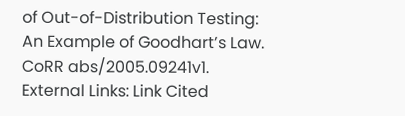of Out-of-Distribution Testing: An Example of Goodhart’s Law. CoRR abs/2005.09241v1. External Links: Link Cited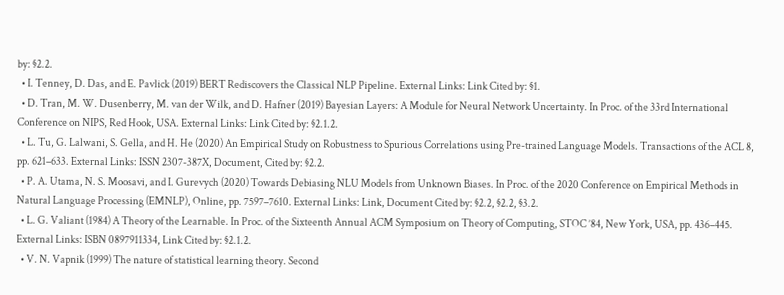by: §2.2.
  • I. Tenney, D. Das, and E. Pavlick (2019) BERT Rediscovers the Classical NLP Pipeline. External Links: Link Cited by: §1.
  • D. Tran, M. W. Dusenberry, M. van der Wilk, and D. Hafner (2019) Bayesian Layers: A Module for Neural Network Uncertainty. In Proc. of the 33rd International Conference on NIPS, Red Hook, USA. External Links: Link Cited by: §2.1.2.
  • L. Tu, G. Lalwani, S. Gella, and H. He (2020) An Empirical Study on Robustness to Spurious Correlations using Pre-trained Language Models. Transactions of the ACL 8, pp. 621–633. External Links: ISSN 2307-387X, Document, Cited by: §2.2.
  • P. A. Utama, N. S. Moosavi, and I. Gurevych (2020) Towards Debiasing NLU Models from Unknown Biases. In Proc. of the 2020 Conference on Empirical Methods in Natural Language Processing (EMNLP), Online, pp. 7597–7610. External Links: Link, Document Cited by: §2.2, §2.2, §3.2.
  • L. G. Valiant (1984) A Theory of the Learnable. In Proc. of the Sixteenth Annual ACM Symposium on Theory of Computing, STOC ’84, New York, USA, pp. 436–445. External Links: ISBN 0897911334, Link Cited by: §2.1.2.
  • V. N. Vapnik (1999) The nature of statistical learning theory. Second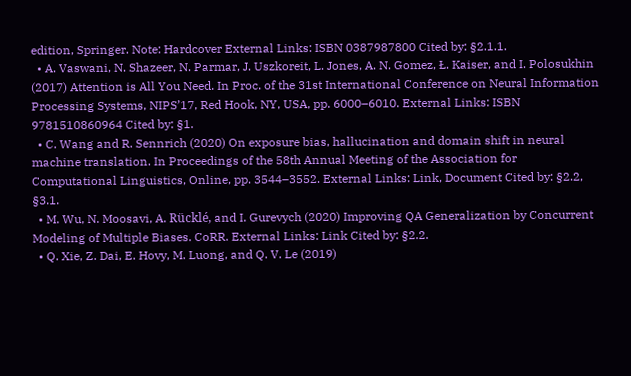edition, Springer. Note: Hardcover External Links: ISBN 0387987800 Cited by: §2.1.1.
  • A. Vaswani, N. Shazeer, N. Parmar, J. Uszkoreit, L. Jones, A. N. Gomez, Ł. Kaiser, and I. Polosukhin (2017) Attention is All You Need. In Proc. of the 31st International Conference on Neural Information Processing Systems, NIPS’17, Red Hook, NY, USA, pp. 6000–6010. External Links: ISBN 9781510860964 Cited by: §1.
  • C. Wang and R. Sennrich (2020) On exposure bias, hallucination and domain shift in neural machine translation. In Proceedings of the 58th Annual Meeting of the Association for Computational Linguistics, Online, pp. 3544–3552. External Links: Link, Document Cited by: §2.2, §3.1.
  • M. Wu, N. Moosavi, A. Rücklé, and I. Gurevych (2020) Improving QA Generalization by Concurrent Modeling of Multiple Biases. CoRR. External Links: Link Cited by: §2.2.
  • Q. Xie, Z. Dai, E. Hovy, M. Luong, and Q. V. Le (2019)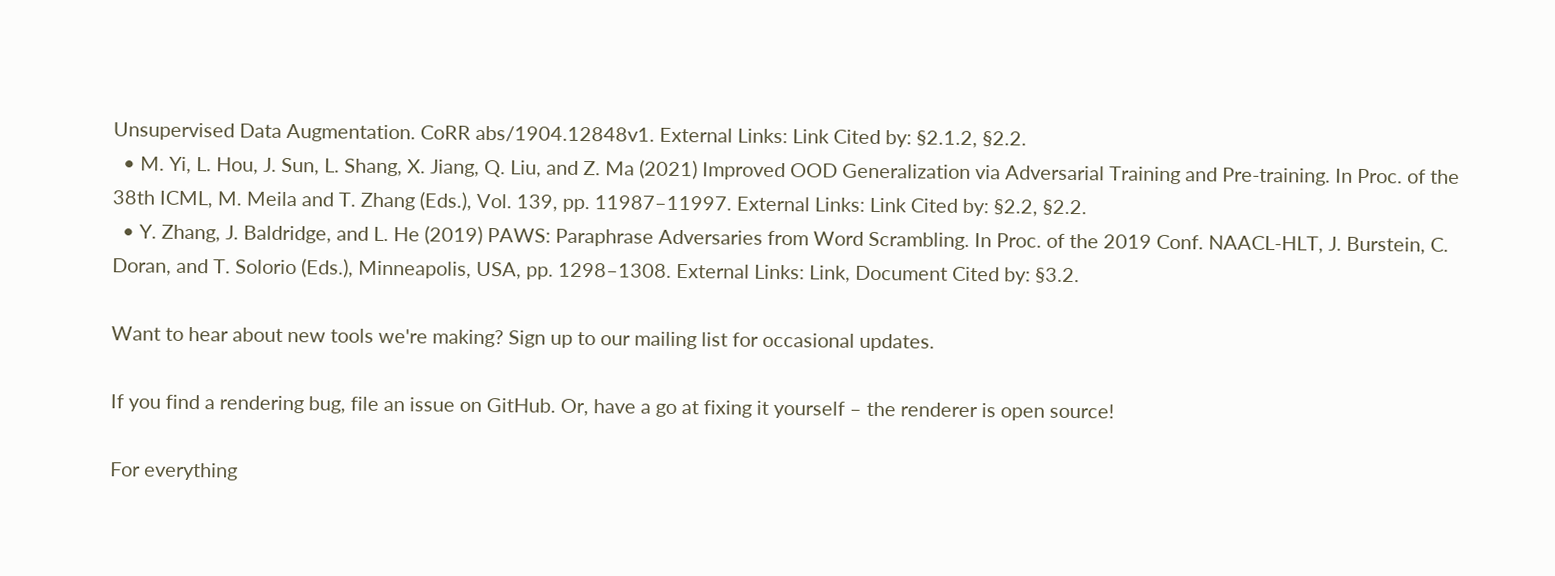Unsupervised Data Augmentation. CoRR abs/1904.12848v1. External Links: Link Cited by: §2.1.2, §2.2.
  • M. Yi, L. Hou, J. Sun, L. Shang, X. Jiang, Q. Liu, and Z. Ma (2021) Improved OOD Generalization via Adversarial Training and Pre-training. In Proc. of the 38th ICML, M. Meila and T. Zhang (Eds.), Vol. 139, pp. 11987–11997. External Links: Link Cited by: §2.2, §2.2.
  • Y. Zhang, J. Baldridge, and L. He (2019) PAWS: Paraphrase Adversaries from Word Scrambling. In Proc. of the 2019 Conf. NAACL-HLT, J. Burstein, C. Doran, and T. Solorio (Eds.), Minneapolis, USA, pp. 1298–1308. External Links: Link, Document Cited by: §3.2.

Want to hear about new tools we're making? Sign up to our mailing list for occasional updates.

If you find a rendering bug, file an issue on GitHub. Or, have a go at fixing it yourself – the renderer is open source!

For everything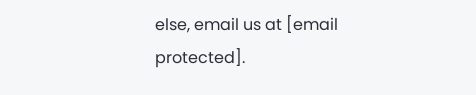else, email us at [email protected].